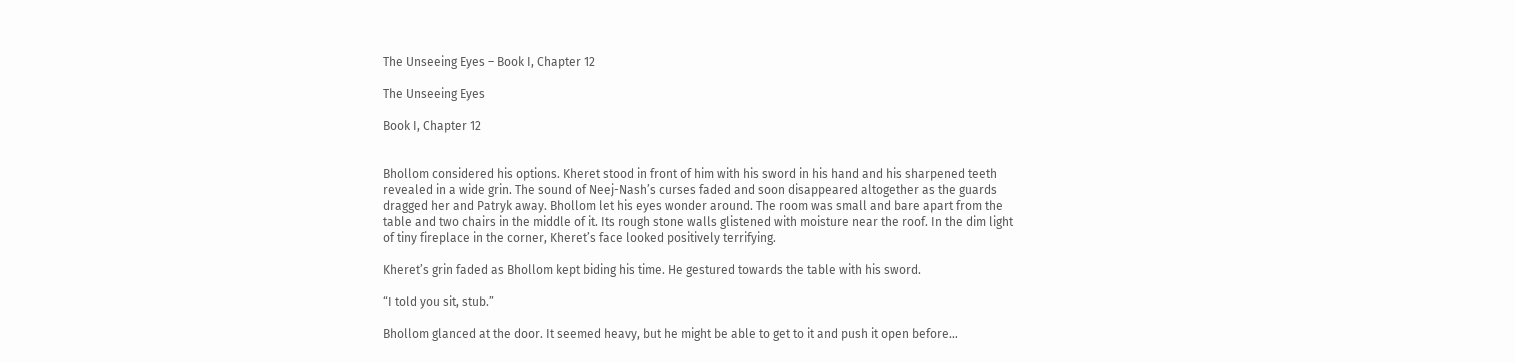The Unseeing Eyes – Book I, Chapter 12

The Unseeing Eyes

Book I, Chapter 12


Bhollom considered his options. Kheret stood in front of him with his sword in his hand and his sharpened teeth revealed in a wide grin. The sound of Neej-Nash’s curses faded and soon disappeared altogether as the guards dragged her and Patryk away. Bhollom let his eyes wonder around. The room was small and bare apart from the table and two chairs in the middle of it. Its rough stone walls glistened with moisture near the roof. In the dim light of tiny fireplace in the corner, Kheret’s face looked positively terrifying.

Kheret’s grin faded as Bhollom kept biding his time. He gestured towards the table with his sword.

“I told you sit, stub.”

Bhollom glanced at the door. It seemed heavy, but he might be able to get to it and push it open before…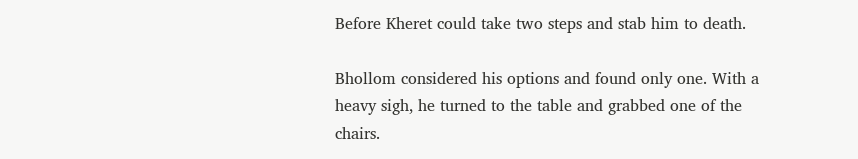Before Kheret could take two steps and stab him to death.

Bhollom considered his options and found only one. With a heavy sigh, he turned to the table and grabbed one of the chairs.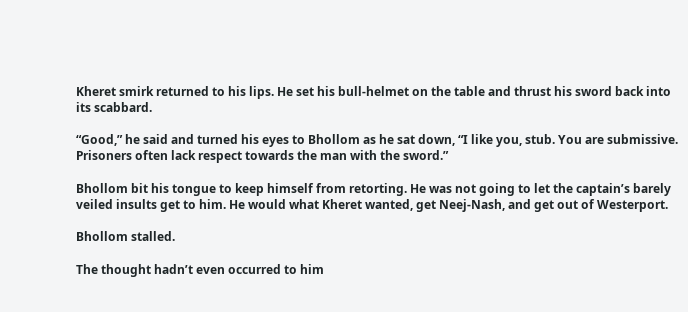Kheret smirk returned to his lips. He set his bull-helmet on the table and thrust his sword back into its scabbard.

“Good,” he said and turned his eyes to Bhollom as he sat down, “I like you, stub. You are submissive. Prisoners often lack respect towards the man with the sword.”

Bhollom bit his tongue to keep himself from retorting. He was not going to let the captain’s barely veiled insults get to him. He would what Kheret wanted, get Neej-Nash, and get out of Westerport.

Bhollom stalled.

The thought hadn’t even occurred to him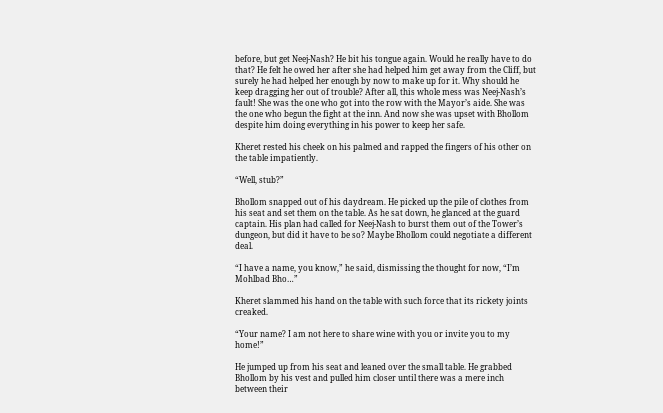before, but get Neej-Nash? He bit his tongue again. Would he really have to do that? He felt he owed her after she had helped him get away from the Cliff, but surely he had helped her enough by now to make up for it. Why should he keep dragging her out of trouble? After all, this whole mess was Neej-Nash’s fault! She was the one who got into the row with the Mayor’s aide. She was the one who begun the fight at the inn. And now she was upset with Bhollom despite him doing everything in his power to keep her safe.

Kheret rested his cheek on his palmed and rapped the fingers of his other on the table impatiently.

“Well, stub?”

Bhollom snapped out of his daydream. He picked up the pile of clothes from his seat and set them on the table. As he sat down, he glanced at the guard captain. His plan had called for Neej-Nash to burst them out of the Tower’s dungeon, but did it have to be so? Maybe Bhollom could negotiate a different deal.

“I have a name, you know,” he said, dismissing the thought for now, “I’m Mohlbad Bho…”

Kheret slammed his hand on the table with such force that its rickety joints creaked.

“Your name? I am not here to share wine with you or invite you to my home!”

He jumped up from his seat and leaned over the small table. He grabbed Bhollom by his vest and pulled him closer until there was a mere inch between their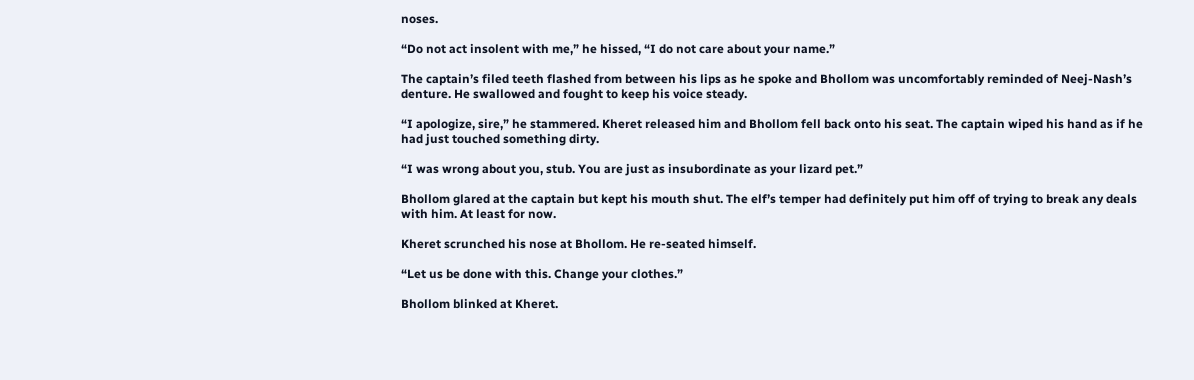noses.

“Do not act insolent with me,” he hissed, “I do not care about your name.”

The captain’s filed teeth flashed from between his lips as he spoke and Bhollom was uncomfortably reminded of Neej-Nash’s denture. He swallowed and fought to keep his voice steady.

“I apologize, sire,” he stammered. Kheret released him and Bhollom fell back onto his seat. The captain wiped his hand as if he had just touched something dirty.

“I was wrong about you, stub. You are just as insubordinate as your lizard pet.”

Bhollom glared at the captain but kept his mouth shut. The elf’s temper had definitely put him off of trying to break any deals with him. At least for now.

Kheret scrunched his nose at Bhollom. He re-seated himself.

“Let us be done with this. Change your clothes.”

Bhollom blinked at Kheret.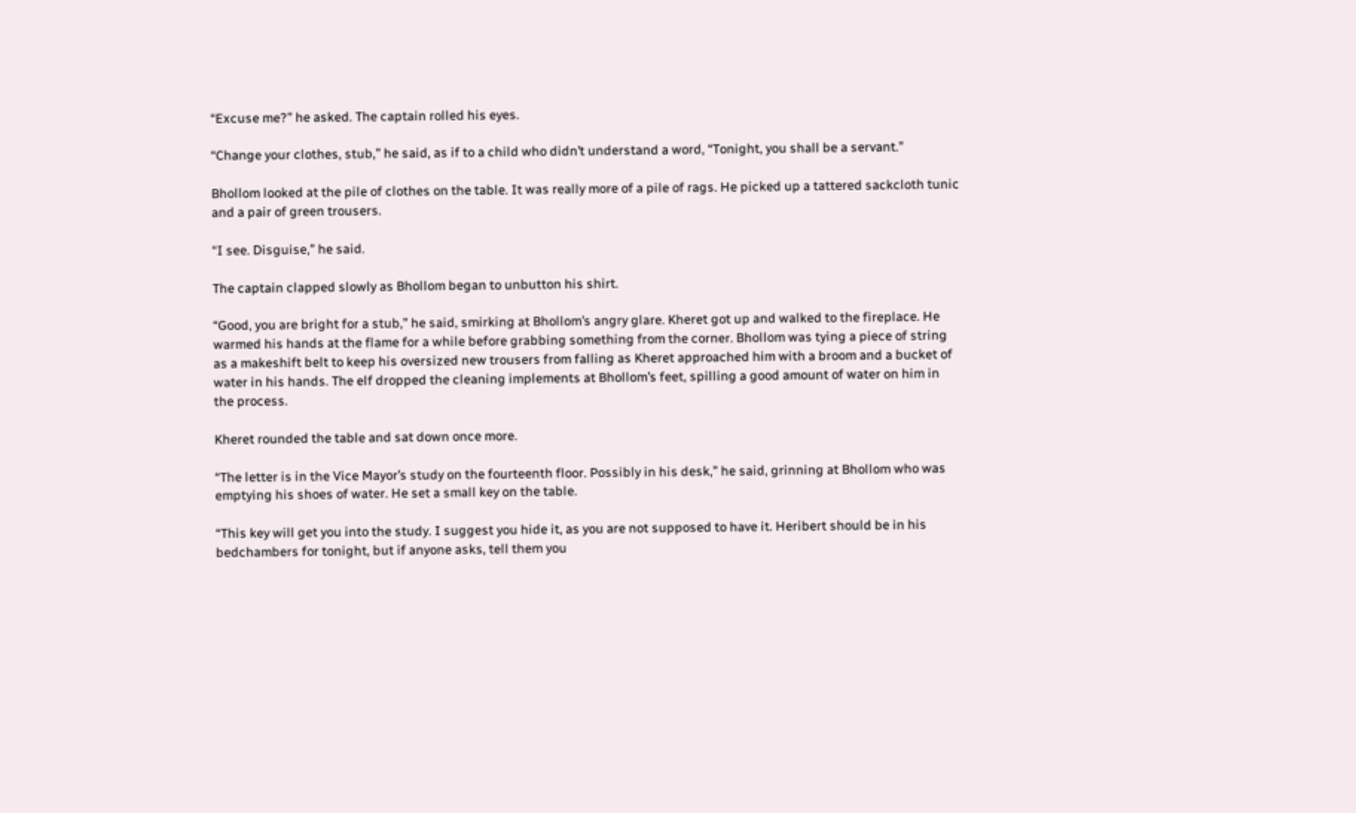“Excuse me?” he asked. The captain rolled his eyes.

“Change your clothes, stub,” he said, as if to a child who didn’t understand a word, “Tonight, you shall be a servant.”

Bhollom looked at the pile of clothes on the table. It was really more of a pile of rags. He picked up a tattered sackcloth tunic and a pair of green trousers.

“I see. Disguise,” he said.

The captain clapped slowly as Bhollom began to unbutton his shirt.

“Good, you are bright for a stub,” he said, smirking at Bhollom’s angry glare. Kheret got up and walked to the fireplace. He warmed his hands at the flame for a while before grabbing something from the corner. Bhollom was tying a piece of string as a makeshift belt to keep his oversized new trousers from falling as Kheret approached him with a broom and a bucket of water in his hands. The elf dropped the cleaning implements at Bhollom’s feet, spilling a good amount of water on him in the process.

Kheret rounded the table and sat down once more.

“The letter is in the Vice Mayor’s study on the fourteenth floor. Possibly in his desk,” he said, grinning at Bhollom who was emptying his shoes of water. He set a small key on the table.

“This key will get you into the study. I suggest you hide it, as you are not supposed to have it. Heribert should be in his bedchambers for tonight, but if anyone asks, tell them you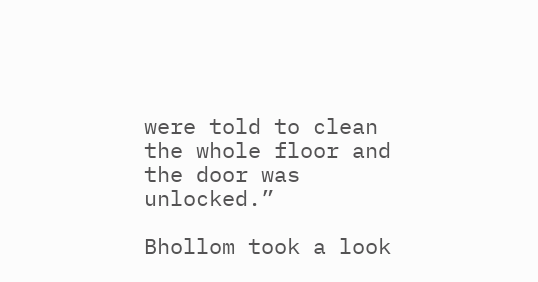were told to clean the whole floor and the door was unlocked.”

Bhollom took a look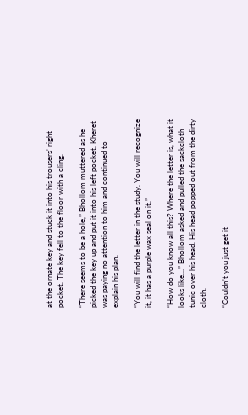at the ornate key and stuck it into his trousers’ right pocket. The key fell to the floor with a cling.

“There seems to be a hole,” Bhollom muttered as he picked the key up and put it into his left pocket. Kheret was paying no attention to him and continued to explain his plan.

“You will find the letter in the study. You will recognize it, it has a purple wax seal on it.”

“How do you know all this? Where the letter is, what it looks like…” Bhollom asked and pulled the sackcloth tunic over his head. His head popped out from the dirty cloth.

“Couldn’t you just get it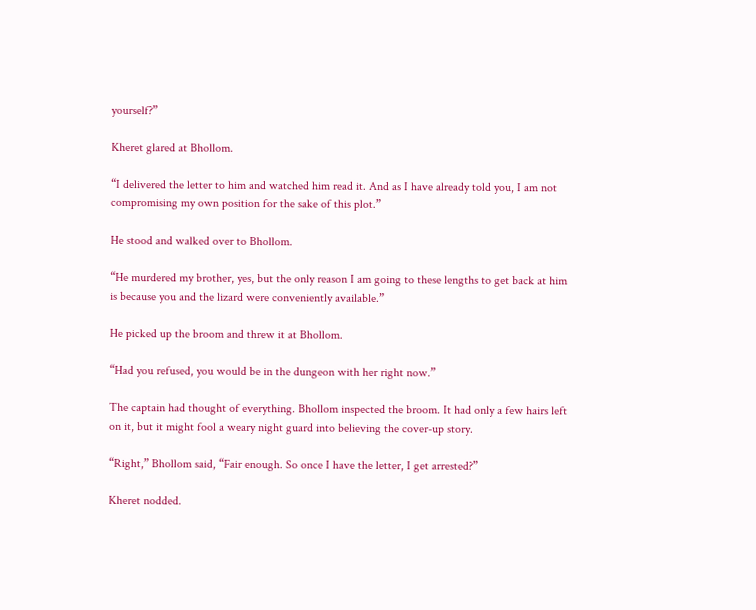yourself?”

Kheret glared at Bhollom.

“I delivered the letter to him and watched him read it. And as I have already told you, I am not compromising my own position for the sake of this plot.”

He stood and walked over to Bhollom.

“He murdered my brother, yes, but the only reason I am going to these lengths to get back at him is because you and the lizard were conveniently available.”

He picked up the broom and threw it at Bhollom.

“Had you refused, you would be in the dungeon with her right now.”

The captain had thought of everything. Bhollom inspected the broom. It had only a few hairs left on it, but it might fool a weary night guard into believing the cover-up story.

“Right,” Bhollom said, “Fair enough. So once I have the letter, I get arrested?”

Kheret nodded.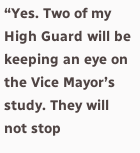“Yes. Two of my High Guard will be keeping an eye on the Vice Mayor’s study. They will not stop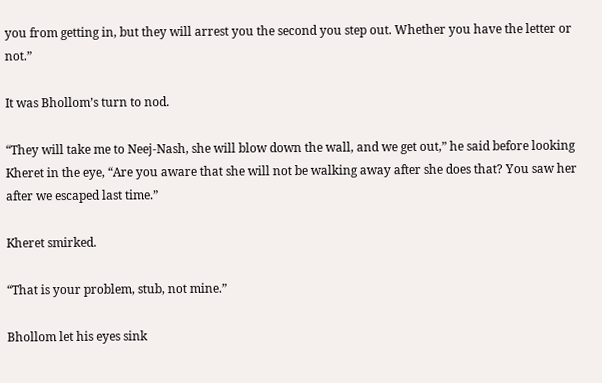you from getting in, but they will arrest you the second you step out. Whether you have the letter or not.”

It was Bhollom’s turn to nod.

“They will take me to Neej-Nash, she will blow down the wall, and we get out,” he said before looking Kheret in the eye, “Are you aware that she will not be walking away after she does that? You saw her after we escaped last time.”

Kheret smirked.

“That is your problem, stub, not mine.”

Bhollom let his eyes sink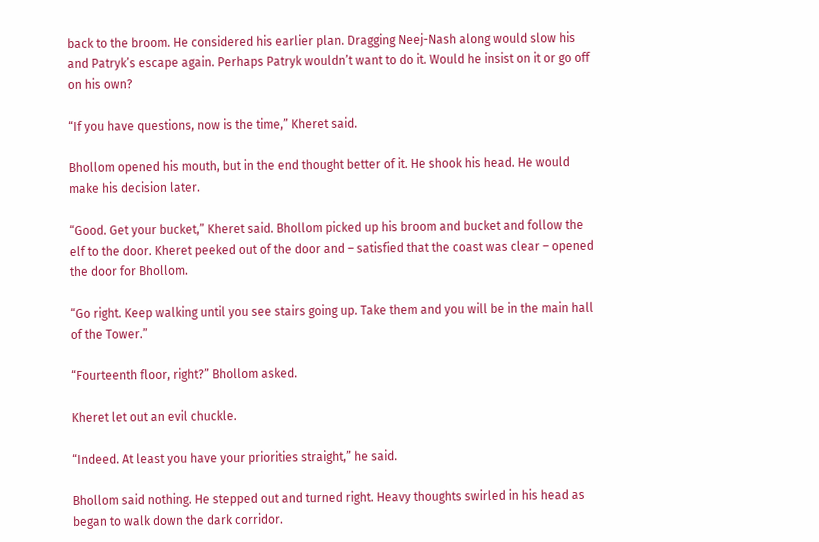back to the broom. He considered his earlier plan. Dragging Neej-Nash along would slow his and Patryk’s escape again. Perhaps Patryk wouldn’t want to do it. Would he insist on it or go off on his own?

“If you have questions, now is the time,” Kheret said.

Bhollom opened his mouth, but in the end thought better of it. He shook his head. He would make his decision later.

“Good. Get your bucket,” Kheret said. Bhollom picked up his broom and bucket and follow the elf to the door. Kheret peeked out of the door and – satisfied that the coast was clear – opened the door for Bhollom.

“Go right. Keep walking until you see stairs going up. Take them and you will be in the main hall of the Tower.”

“Fourteenth floor, right?” Bhollom asked.

Kheret let out an evil chuckle.

“Indeed. At least you have your priorities straight,” he said.

Bhollom said nothing. He stepped out and turned right. Heavy thoughts swirled in his head as began to walk down the dark corridor.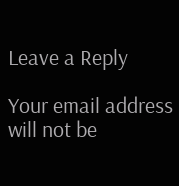Leave a Reply

Your email address will not be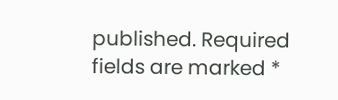published. Required fields are marked *